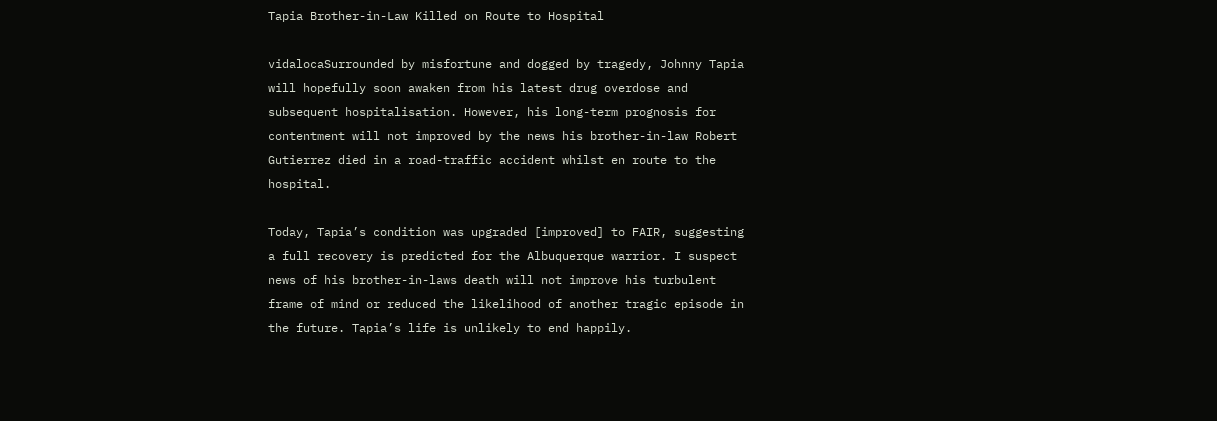Tapia Brother-in-Law Killed on Route to Hospital

vidalocaSurrounded by misfortune and dogged by tragedy, Johnny Tapia will hopefully soon awaken from his latest drug overdose and subsequent hospitalisation. However, his long-term prognosis for contentment will not improved by the news his brother-in-law Robert Gutierrez died in a road-traffic accident whilst en route to the hospital.

Today, Tapia’s condition was upgraded [improved] to FAIR, suggesting a full recovery is predicted for the Albuquerque warrior. I suspect news of his brother-in-laws death will not improve his turbulent frame of mind or reduced the likelihood of another tragic episode in the future. Tapia’s life is unlikely to end happily.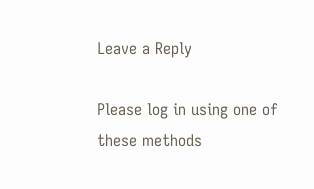Leave a Reply

Please log in using one of these methods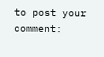to post your comment: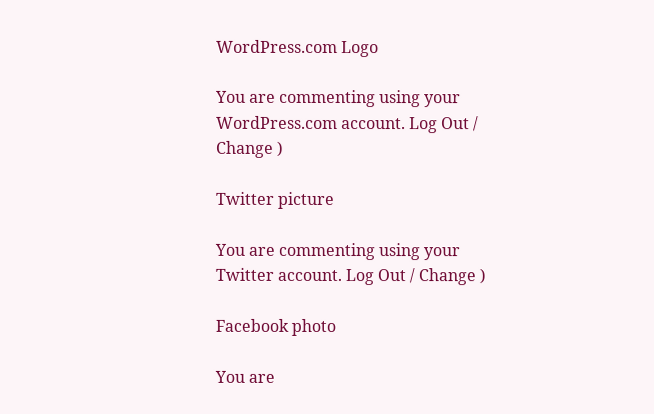WordPress.com Logo

You are commenting using your WordPress.com account. Log Out / Change )

Twitter picture

You are commenting using your Twitter account. Log Out / Change )

Facebook photo

You are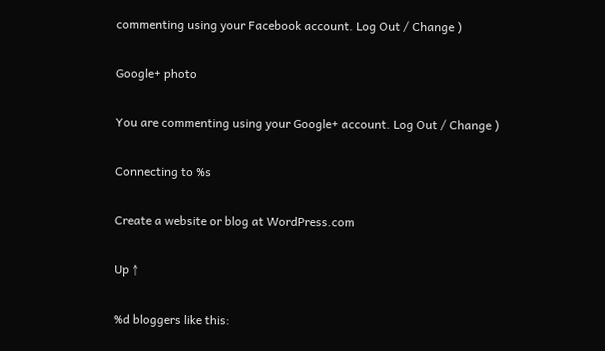commenting using your Facebook account. Log Out / Change )

Google+ photo

You are commenting using your Google+ account. Log Out / Change )

Connecting to %s

Create a website or blog at WordPress.com

Up ↑

%d bloggers like this: